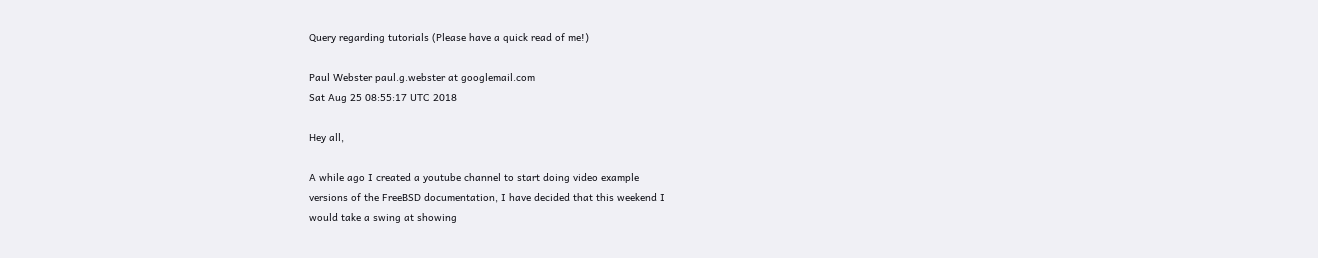Query regarding tutorials (Please have a quick read of me!)

Paul Webster paul.g.webster at googlemail.com
Sat Aug 25 08:55:17 UTC 2018

Hey all,

A while ago I created a youtube channel to start doing video example
versions of the FreeBSD documentation, I have decided that this weekend I
would take a swing at showing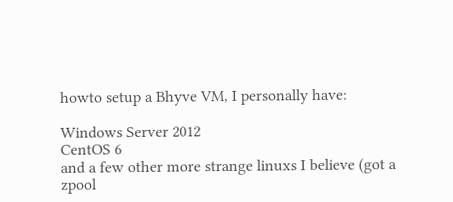howto setup a Bhyve VM, I personally have:

Windows Server 2012
CentOS 6
and a few other more strange linuxs I believe (got a zpool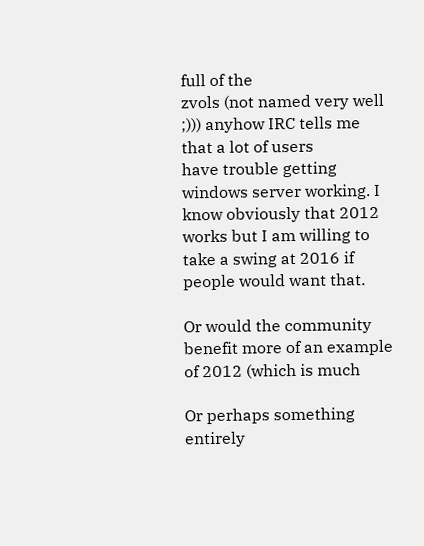full of the
zvols (not named very well ;))) anyhow IRC tells me that a lot of users
have trouble getting windows server working. I know obviously that 2012
works but I am willing to take a swing at 2016 if people would want that.

Or would the community benefit more of an example of 2012 (which is much

Or perhaps something entirely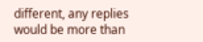different, any replies would be more than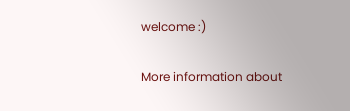welcome :)

More information about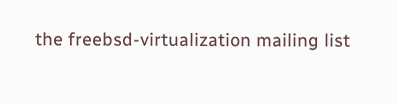the freebsd-virtualization mailing list